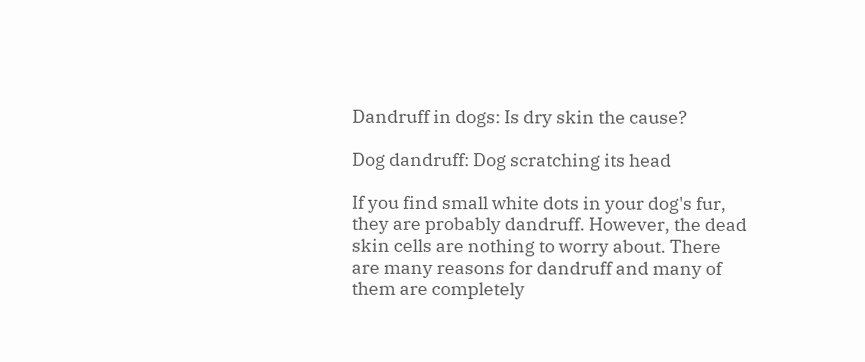Dandruff in dogs: Is dry skin the cause?

Dog dandruff: Dog scratching its head

If you find small white dots in your dog's fur, they are probably dandruff. However, the dead skin cells are nothing to worry about. There are many reasons for dandruff and many of them are completely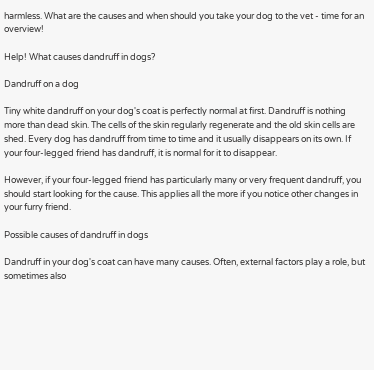harmless. What are the causes and when should you take your dog to the vet - time for an overview!

Help! What causes dandruff in dogs?

Dandruff on a dog

Tiny white dandruff on your dog's coat is perfectly normal at first. Dandruff is nothing more than dead skin. The cells of the skin regularly regenerate and the old skin cells are shed. Every dog has dandruff from time to time and it usually disappears on its own. If your four-legged friend has dandruff, it is normal for it to disappear.

However, if your four-legged friend has particularly many or very frequent dandruff, you should start looking for the cause. This applies all the more if you notice other changes in your furry friend.

Possible causes of dandruff in dogs

Dandruff in your dog's coat can have many causes. Often, external factors play a role, but sometimes also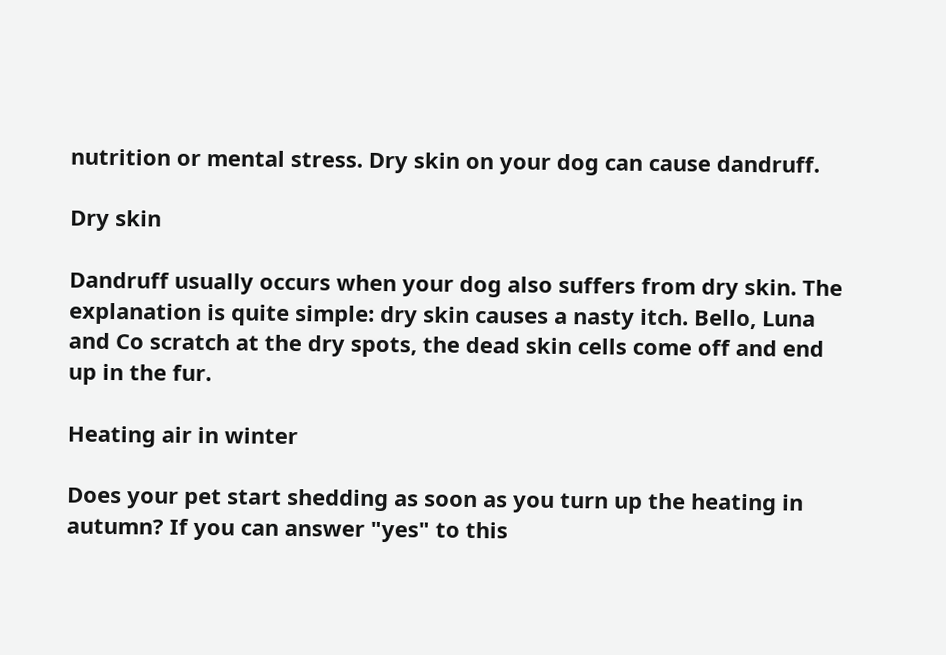nutrition or mental stress. Dry skin on your dog can cause dandruff.

Dry skin

Dandruff usually occurs when your dog also suffers from dry skin. The explanation is quite simple: dry skin causes a nasty itch. Bello, Luna and Co scratch at the dry spots, the dead skin cells come off and end up in the fur.

Heating air in winter

Does your pet start shedding as soon as you turn up the heating in autumn? If you can answer "yes" to this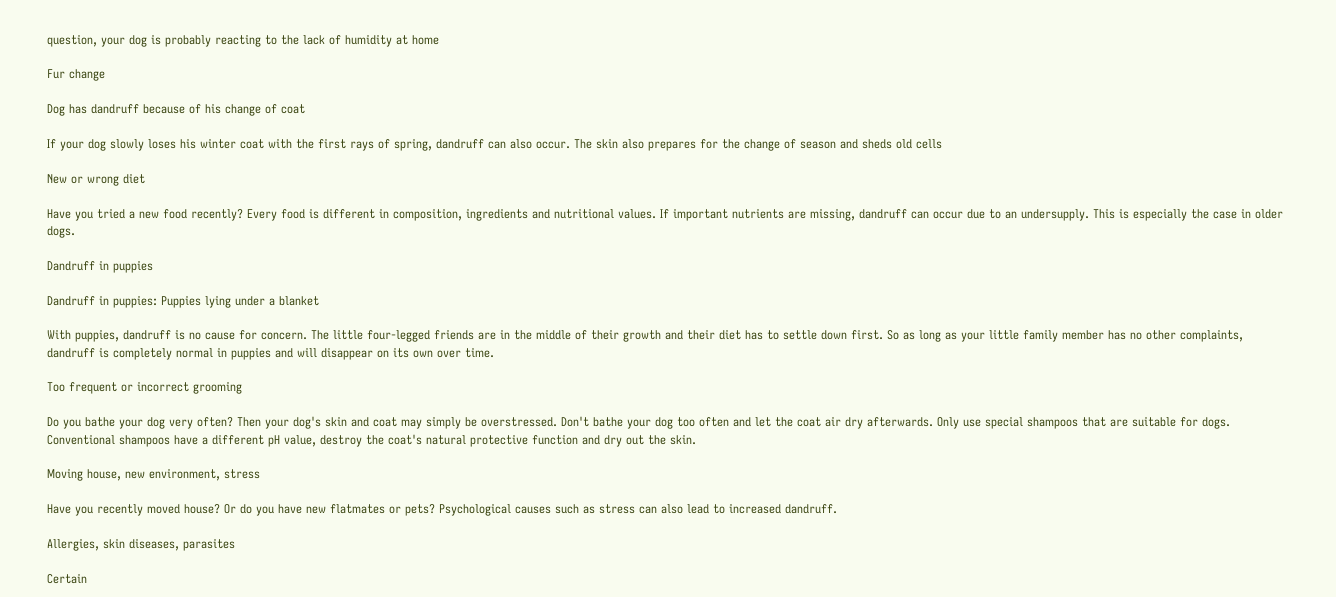question, your dog is probably reacting to the lack of humidity at home

Fur change

Dog has dandruff because of his change of coat

If your dog slowly loses his winter coat with the first rays of spring, dandruff can also occur. The skin also prepares for the change of season and sheds old cells

New or wrong diet

Have you tried a new food recently? Every food is different in composition, ingredients and nutritional values. If important nutrients are missing, dandruff can occur due to an undersupply. This is especially the case in older dogs.

Dandruff in puppies

Dandruff in puppies: Puppies lying under a blanket

With puppies, dandruff is no cause for concern. The little four-legged friends are in the middle of their growth and their diet has to settle down first. So as long as your little family member has no other complaints, dandruff is completely normal in puppies and will disappear on its own over time.

Too frequent or incorrect grooming

Do you bathe your dog very often? Then your dog's skin and coat may simply be overstressed. Don't bathe your dog too often and let the coat air dry afterwards. Only use special shampoos that are suitable for dogs. Conventional shampoos have a different pH value, destroy the coat's natural protective function and dry out the skin.

Moving house, new environment, stress

Have you recently moved house? Or do you have new flatmates or pets? Psychological causes such as stress can also lead to increased dandruff.

Allergies, skin diseases, parasites

Certain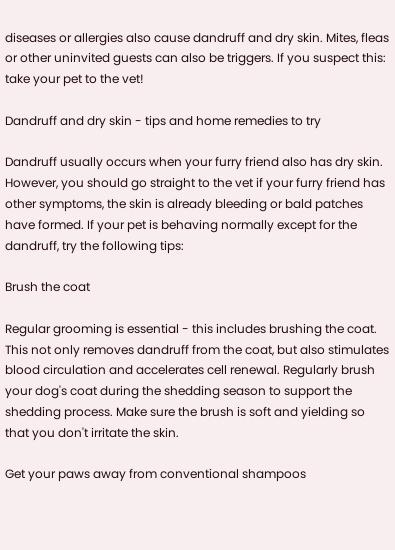diseases or allergies also cause dandruff and dry skin. Mites, fleas or other uninvited guests can also be triggers. If you suspect this: take your pet to the vet!

Dandruff and dry skin - tips and home remedies to try

Dandruff usually occurs when your furry friend also has dry skin. However, you should go straight to the vet if your furry friend has other symptoms, the skin is already bleeding or bald patches have formed. If your pet is behaving normally except for the dandruff, try the following tips:

Brush the coat

Regular grooming is essential - this includes brushing the coat. This not only removes dandruff from the coat, but also stimulates blood circulation and accelerates cell renewal. Regularly brush your dog's coat during the shedding season to support the shedding process. Make sure the brush is soft and yielding so that you don't irritate the skin.

Get your paws away from conventional shampoos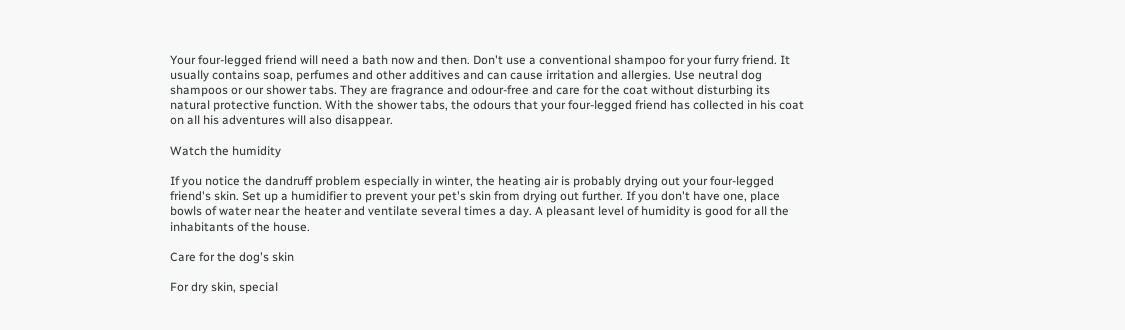Your four-legged friend will need a bath now and then. Don't use a conventional shampoo for your furry friend. It usually contains soap, perfumes and other additives and can cause irritation and allergies. Use neutral dog shampoos or our shower tabs. They are fragrance and odour-free and care for the coat without disturbing its natural protective function. With the shower tabs, the odours that your four-legged friend has collected in his coat on all his adventures will also disappear.

Watch the humidity

If you notice the dandruff problem especially in winter, the heating air is probably drying out your four-legged friend's skin. Set up a humidifier to prevent your pet's skin from drying out further. If you don't have one, place bowls of water near the heater and ventilate several times a day. A pleasant level of humidity is good for all the inhabitants of the house.

Care for the dog's skin

For dry skin, special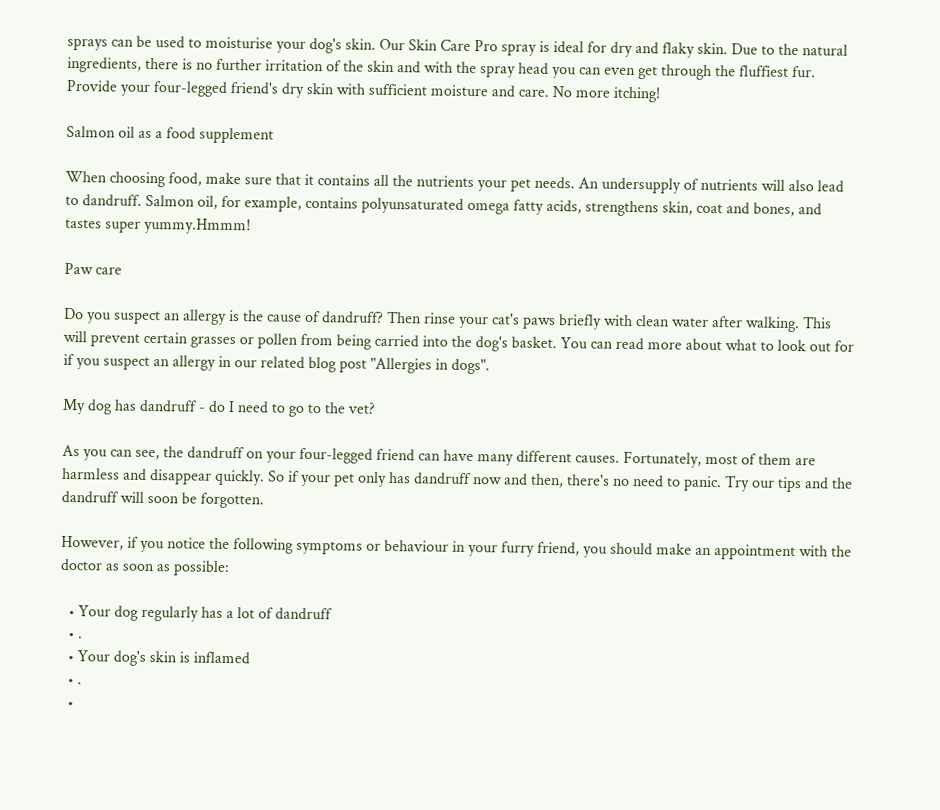sprays can be used to moisturise your dog's skin. Our Skin Care Pro spray is ideal for dry and flaky skin. Due to the natural ingredients, there is no further irritation of the skin and with the spray head you can even get through the fluffiest fur. Provide your four-legged friend's dry skin with sufficient moisture and care. No more itching!

Salmon oil as a food supplement

When choosing food, make sure that it contains all the nutrients your pet needs. An undersupply of nutrients will also lead to dandruff. Salmon oil, for example, contains polyunsaturated omega fatty acids, strengthens skin, coat and bones, and tastes super yummy.Hmmm!

Paw care

Do you suspect an allergy is the cause of dandruff? Then rinse your cat's paws briefly with clean water after walking. This will prevent certain grasses or pollen from being carried into the dog's basket. You can read more about what to look out for if you suspect an allergy in our related blog post "Allergies in dogs".

My dog has dandruff - do I need to go to the vet?

As you can see, the dandruff on your four-legged friend can have many different causes. Fortunately, most of them are harmless and disappear quickly. So if your pet only has dandruff now and then, there's no need to panic. Try our tips and the dandruff will soon be forgotten.

However, if you notice the following symptoms or behaviour in your furry friend, you should make an appointment with the doctor as soon as possible:

  • Your dog regularly has a lot of dandruff
  • .
  • Your dog's skin is inflamed
  • .
  •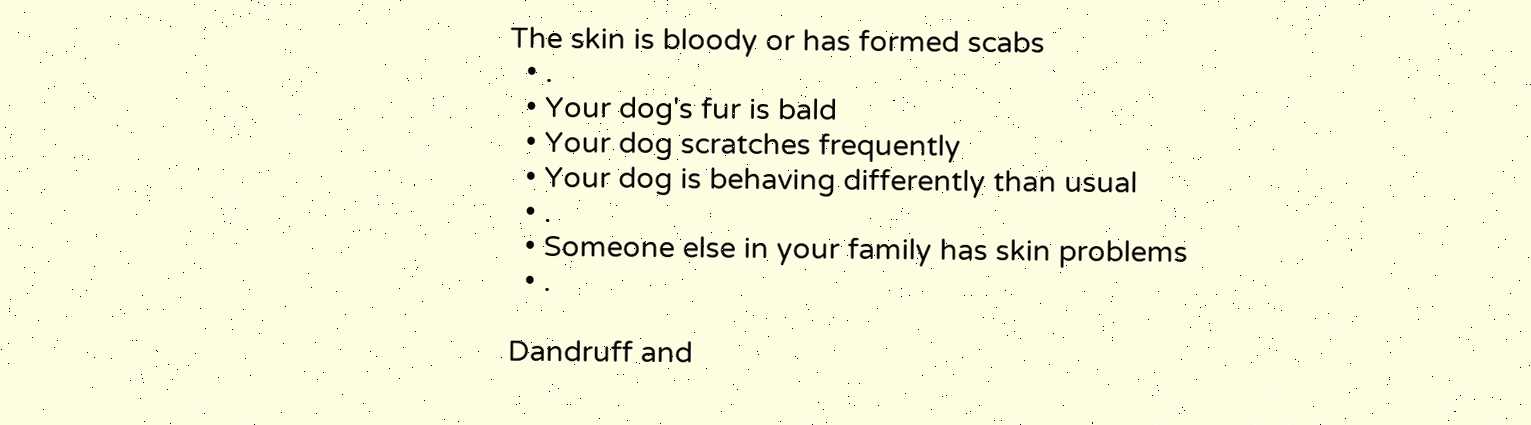The skin is bloody or has formed scabs
  • .
  • Your dog's fur is bald
  • Your dog scratches frequently
  • Your dog is behaving differently than usual
  • .
  • Someone else in your family has skin problems
  • .

Dandruff and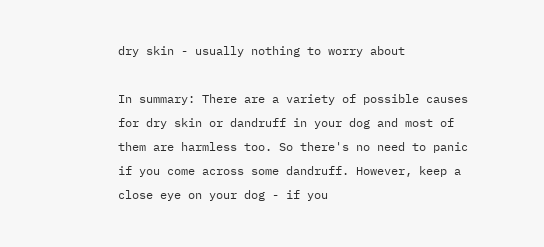dry skin - usually nothing to worry about

In summary: There are a variety of possible causes for dry skin or dandruff in your dog and most of them are harmless too. So there's no need to panic if you come across some dandruff. However, keep a close eye on your dog - if you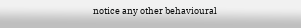notice any other behavioural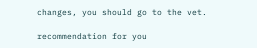changes, you should go to the vet.

recommendation for you